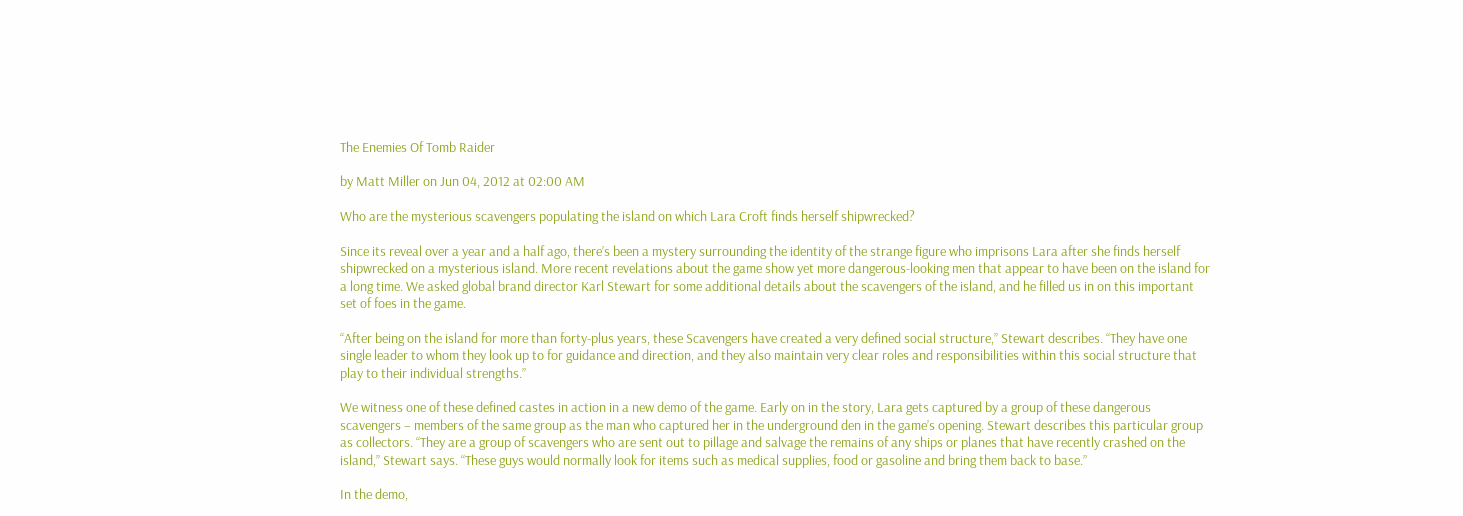The Enemies Of Tomb Raider

by Matt Miller on Jun 04, 2012 at 02:00 AM

Who are the mysterious scavengers populating the island on which Lara Croft finds herself shipwrecked?

Since its reveal over a year and a half ago, there’s been a mystery surrounding the identity of the strange figure who imprisons Lara after she finds herself shipwrecked on a mysterious island. More recent revelations about the game show yet more dangerous-looking men that appear to have been on the island for a long time. We asked global brand director Karl Stewart for some additional details about the scavengers of the island, and he filled us in on this important set of foes in the game.

“After being on the island for more than forty-plus years, these Scavengers have created a very defined social structure,” Stewart describes. “They have one single leader to whom they look up to for guidance and direction, and they also maintain very clear roles and responsibilities within this social structure that play to their individual strengths.”

We witness one of these defined castes in action in a new demo of the game. Early on in the story, Lara gets captured by a group of these dangerous scavengers – members of the same group as the man who captured her in the underground den in the game’s opening. Stewart describes this particular group as collectors. “They are a group of scavengers who are sent out to pillage and salvage the remains of any ships or planes that have recently crashed on the island,” Stewart says. “These guys would normally look for items such as medical supplies, food or gasoline and bring them back to base.”

In the demo,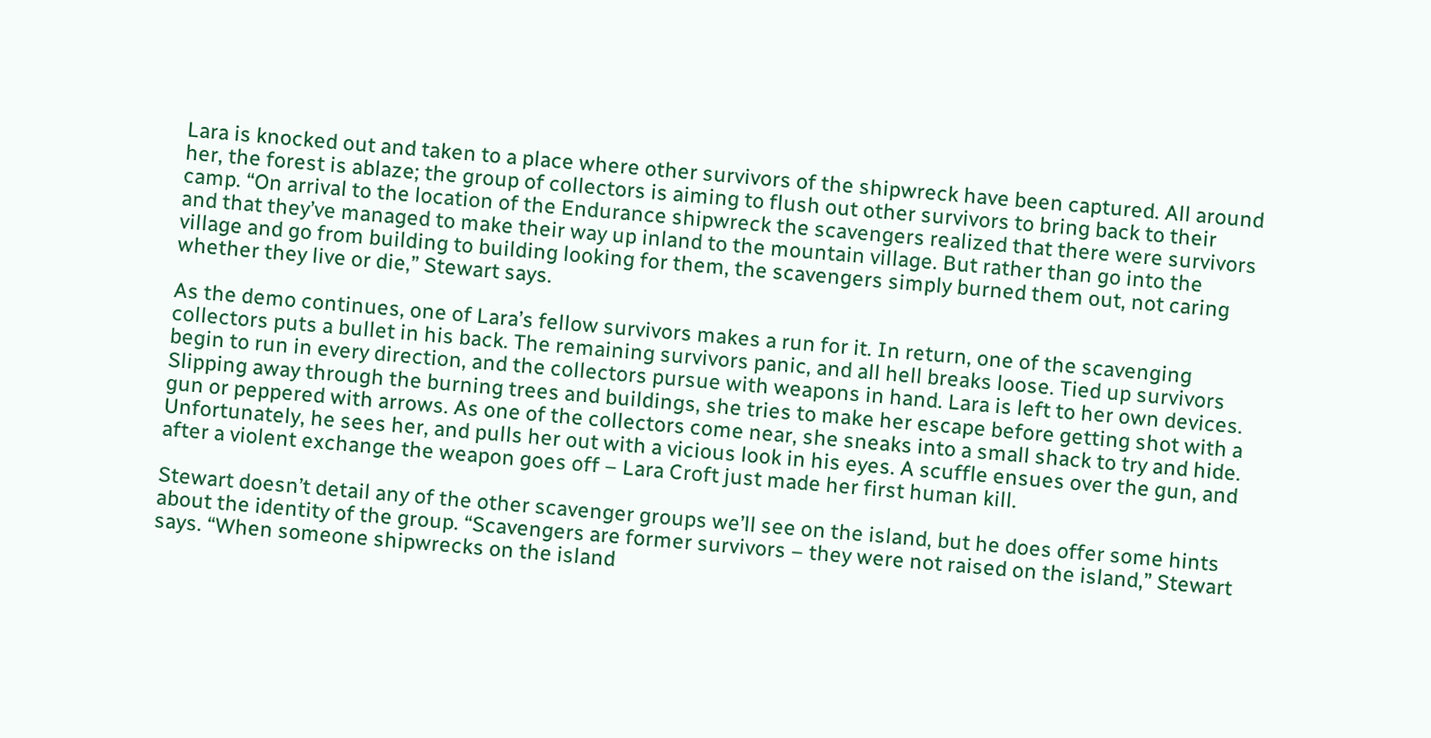Lara is knocked out and taken to a place where other survivors of the shipwreck have been captured. All around her, the forest is ablaze; the group of collectors is aiming to flush out other survivors to bring back to their camp. “On arrival to the location of the Endurance shipwreck the scavengers realized that there were survivors and that they’ve managed to make their way up inland to the mountain village. But rather than go into the village and go from building to building looking for them, the scavengers simply burned them out, not caring whether they live or die,” Stewart says.

As the demo continues, one of Lara’s fellow survivors makes a run for it. In return, one of the scavenging collectors puts a bullet in his back. The remaining survivors panic, and all hell breaks loose. Tied up survivors begin to run in every direction, and the collectors pursue with weapons in hand. Lara is left to her own devices. Slipping away through the burning trees and buildings, she tries to make her escape before getting shot with a gun or peppered with arrows. As one of the collectors come near, she sneaks into a small shack to try and hide. Unfortunately, he sees her, and pulls her out with a vicious look in his eyes. A scuffle ensues over the gun, and after a violent exchange the weapon goes off – Lara Croft just made her first human kill.

Stewart doesn’t detail any of the other scavenger groups we’ll see on the island, but he does offer some hints about the identity of the group. “Scavengers are former survivors – they were not raised on the island,” Stewart says. “When someone shipwrecks on the island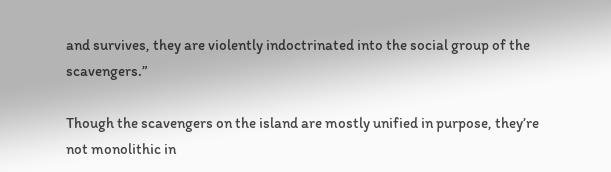and survives, they are violently indoctrinated into the social group of the scavengers.”

Though the scavengers on the island are mostly unified in purpose, they’re not monolithic in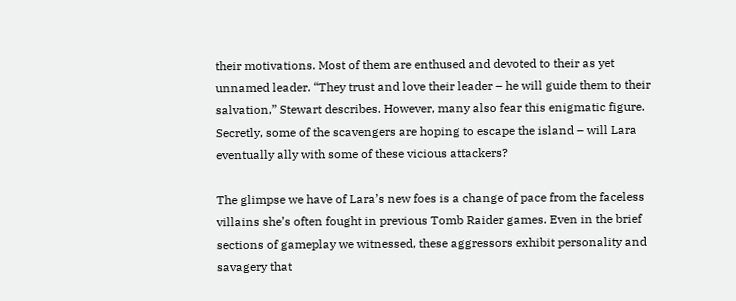their motivations. Most of them are enthused and devoted to their as yet unnamed leader. “They trust and love their leader – he will guide them to their salvation,” Stewart describes. However, many also fear this enigmatic figure. Secretly, some of the scavengers are hoping to escape the island – will Lara eventually ally with some of these vicious attackers?

The glimpse we have of Lara’s new foes is a change of pace from the faceless villains she’s often fought in previous Tomb Raider games. Even in the brief sections of gameplay we witnessed, these aggressors exhibit personality and savagery that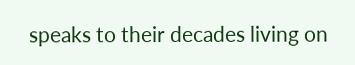speaks to their decades living on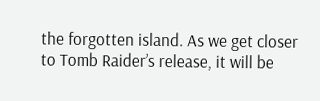the forgotten island. As we get closer to Tomb Raider’s release, it will be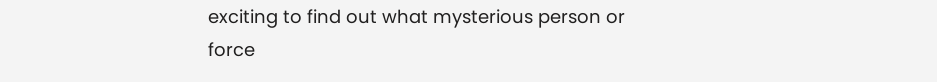exciting to find out what mysterious person or force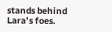stands behind Lara’s foes.